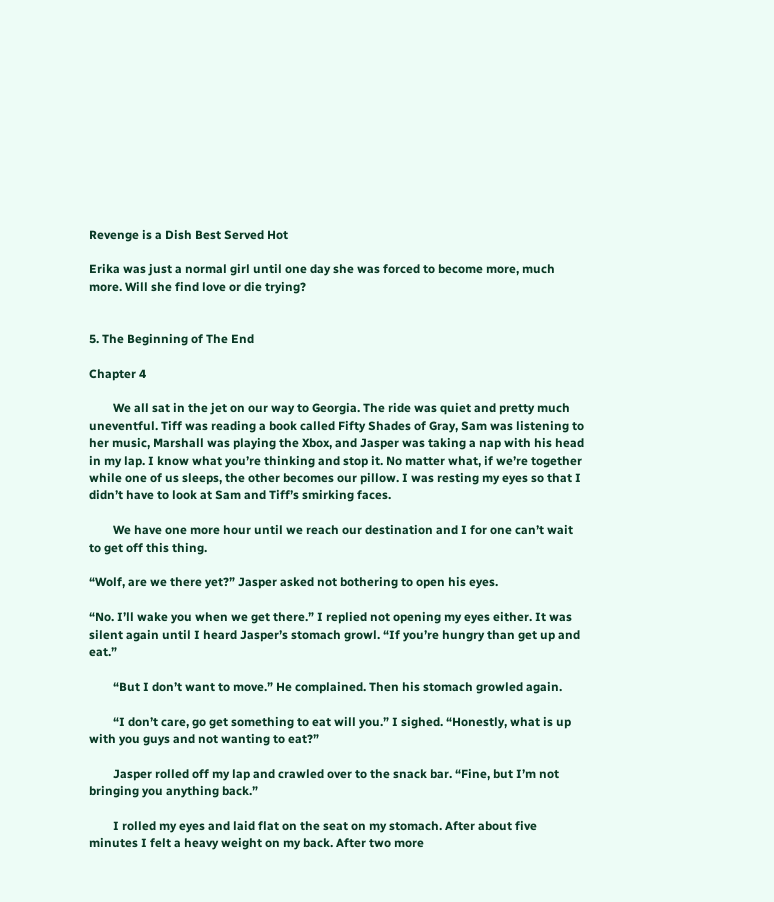Revenge is a Dish Best Served Hot

Erika was just a normal girl until one day she was forced to become more, much more. Will she find love or die trying?


5. The Beginning of The End

Chapter 4

        We all sat in the jet on our way to Georgia. The ride was quiet and pretty much uneventful. Tiff was reading a book called Fifty Shades of Gray, Sam was listening to her music, Marshall was playing the Xbox, and Jasper was taking a nap with his head in my lap. I know what you’re thinking and stop it. No matter what, if we’re together while one of us sleeps, the other becomes our pillow. I was resting my eyes so that I didn’t have to look at Sam and Tiff’s smirking faces.

        We have one more hour until we reach our destination and I for one can’t wait to get off this thing.

“Wolf, are we there yet?” Jasper asked not bothering to open his eyes.

“No. I’ll wake you when we get there.” I replied not opening my eyes either. It was silent again until I heard Jasper’s stomach growl. “If you’re hungry than get up and eat.”

        “But I don’t want to move.” He complained. Then his stomach growled again.

        “I don’t care, go get something to eat will you.” I sighed. “Honestly, what is up with you guys and not wanting to eat?”

        Jasper rolled off my lap and crawled over to the snack bar. “Fine, but I’m not bringing you anything back.”

        I rolled my eyes and laid flat on the seat on my stomach. After about five minutes I felt a heavy weight on my back. After two more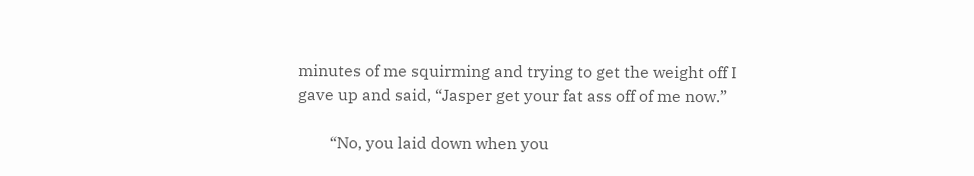minutes of me squirming and trying to get the weight off I gave up and said, “Jasper get your fat ass off of me now.”

        “No, you laid down when you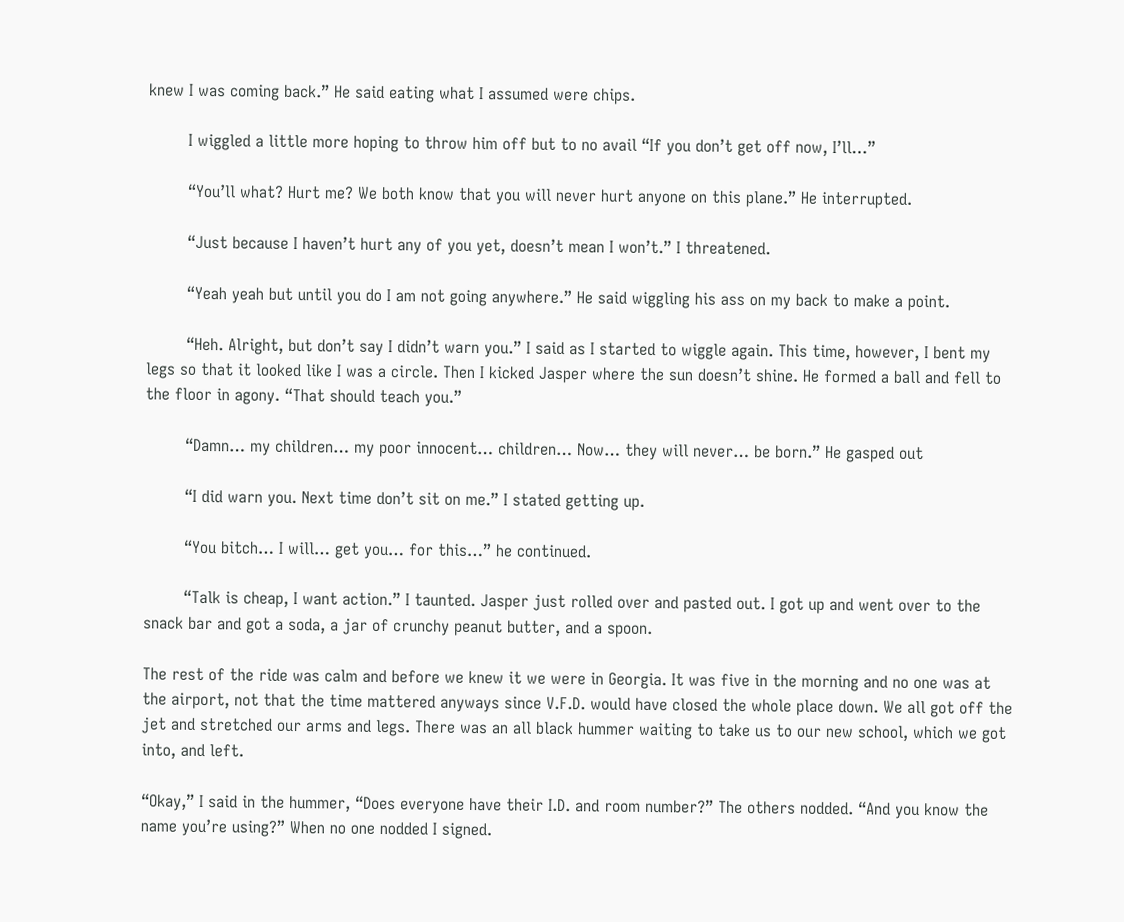knew I was coming back.” He said eating what I assumed were chips.

        I wiggled a little more hoping to throw him off but to no avail “If you don’t get off now, I’ll…”

        “You’ll what? Hurt me? We both know that you will never hurt anyone on this plane.” He interrupted.

        “Just because I haven’t hurt any of you yet, doesn’t mean I won’t.” I threatened.

        “Yeah yeah but until you do I am not going anywhere.” He said wiggling his ass on my back to make a point.

        “Heh. Alright, but don’t say I didn’t warn you.” I said as I started to wiggle again. This time, however, I bent my legs so that it looked like I was a circle. Then I kicked Jasper where the sun doesn’t shine. He formed a ball and fell to the floor in agony. “That should teach you.”

        “Damn… my children… my poor innocent… children… Now… they will never… be born.” He gasped out

        “I did warn you. Next time don’t sit on me.” I stated getting up.

        “You bitch… I will… get you… for this…” he continued.

        “Talk is cheap, I want action.” I taunted. Jasper just rolled over and pasted out. I got up and went over to the snack bar and got a soda, a jar of crunchy peanut butter, and a spoon.

The rest of the ride was calm and before we knew it we were in Georgia. It was five in the morning and no one was at the airport, not that the time mattered anyways since V.F.D. would have closed the whole place down. We all got off the jet and stretched our arms and legs. There was an all black hummer waiting to take us to our new school, which we got into, and left.

“Okay,” I said in the hummer, “Does everyone have their I.D. and room number?” The others nodded. “And you know the name you’re using?” When no one nodded I signed.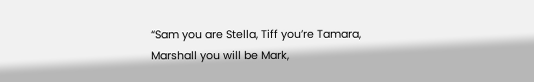“Sam you are Stella, Tiff you’re Tamara, Marshall you will be Mark,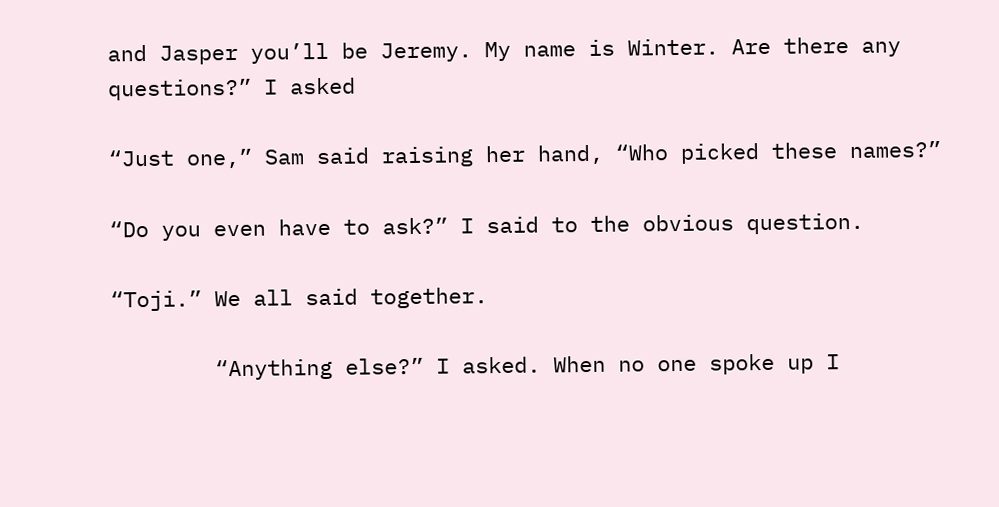and Jasper you’ll be Jeremy. My name is Winter. Are there any questions?” I asked

“Just one,” Sam said raising her hand, “Who picked these names?”

“Do you even have to ask?” I said to the obvious question.

“Toji.” We all said together.

        “Anything else?” I asked. When no one spoke up I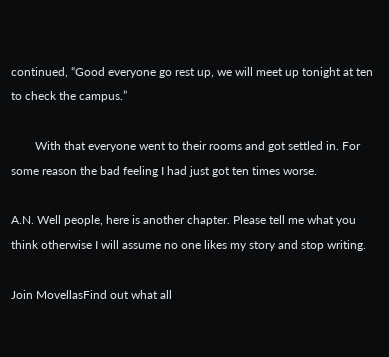continued, “Good everyone go rest up, we will meet up tonight at ten to check the campus.”

        With that everyone went to their rooms and got settled in. For some reason the bad feeling I had just got ten times worse.

A.N. Well people, here is another chapter. Please tell me what you think otherwise I will assume no one likes my story and stop writing.

Join MovellasFind out what all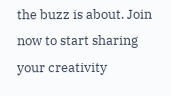the buzz is about. Join now to start sharing your creativity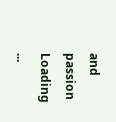and passion
Loading ...